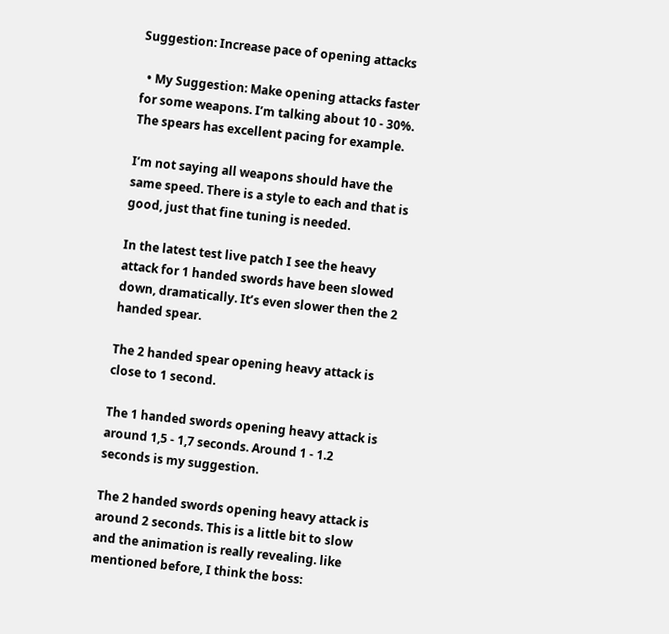Suggestion: Increase pace of opening attacks

  • My Suggestion: Make opening attacks faster for some weapons. I’m talking about 10 - 30%. The spears has excellent pacing for example.

I’m not saying all weapons should have the same speed. There is a style to each and that is good, just that fine tuning is needed.

In the latest test live patch I see the heavy attack for 1 handed swords have been slowed down, dramatically. It’s even slower then the 2 handed spear.

The 2 handed spear opening heavy attack is close to 1 second.

The 1 handed swords opening heavy attack is around 1,5 - 1,7 seconds. Around 1 - 1.2 seconds is my suggestion.

The 2 handed swords opening heavy attack is around 2 seconds. This is a little bit to slow and the animation is really revealing. like mentioned before, I think the boss: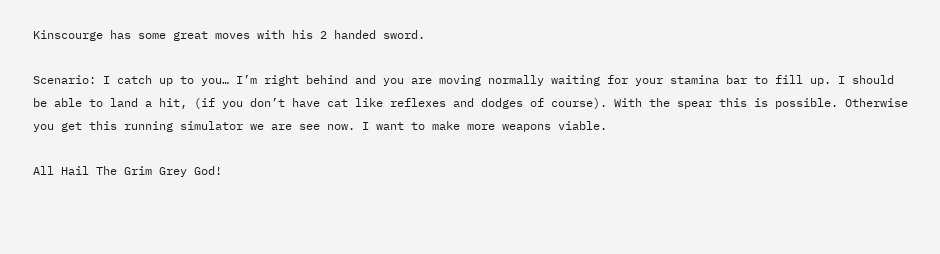Kinscourge has some great moves with his 2 handed sword.

Scenario: I catch up to you… I’m right behind and you are moving normally waiting for your stamina bar to fill up. I should be able to land a hit, (if you don’t have cat like reflexes and dodges of course). With the spear this is possible. Otherwise you get this running simulator we are see now. I want to make more weapons viable.

All Hail The Grim Grey God!